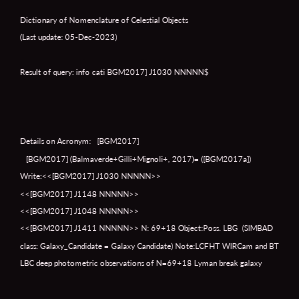Dictionary of Nomenclature of Celestial Objects
(Last update: 05-Dec-2023)

Result of query: info cati BGM2017] J1030 NNNNN$



Details on Acronym:   [BGM2017]
   [BGM2017] (Balmaverde+Gilli+Mignoli+, 2017)= ([BGM2017a]) Write:<<[BGM2017] J1030 NNNNN>>
<<[BGM2017] J1148 NNNNN>>
<<[BGM2017] J1048 NNNNN>>
<<[BGM2017] J1411 NNNNN>> N: 69+18 Object:Poss. LBG  (SIMBAD class: Galaxy_Candidate = Galaxy Candidate) Note:LCFHT WIRCam and BT LBC deep photometric observations of N=69+18 Lyman break galaxy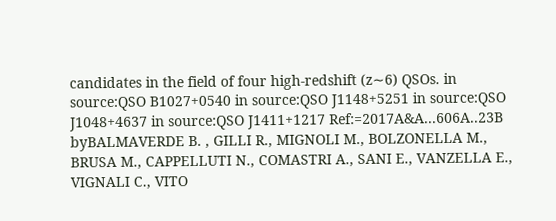candidates in the field of four high-redshift (z∼6) QSOs. in source:QSO B1027+0540 in source:QSO J1148+5251 in source:QSO J1048+4637 in source:QSO J1411+1217 Ref:=2017A&A...606A..23B byBALMAVERDE B. , GILLI R., MIGNOLI M., BOLZONELLA M., BRUSA M., CAPPELLUTI N., COMASTRI A., SANI E., VANZELLA E., VIGNALI C., VITO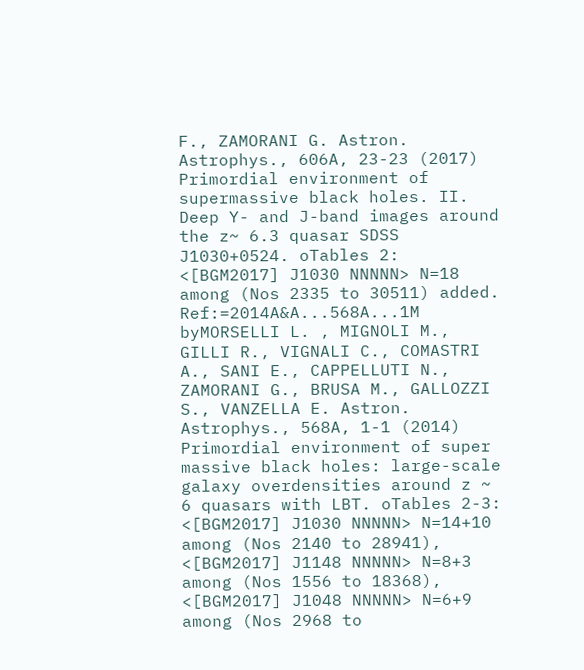F., ZAMORANI G. Astron. Astrophys., 606A, 23-23 (2017) Primordial environment of supermassive black holes. II. Deep Y- and J-band images around the z~ 6.3 quasar SDSS J1030+0524. oTables 2: <[BGM2017] J1030 NNNNN> N=18 among (Nos 2335 to 30511) added. Ref:=2014A&A...568A...1M byMORSELLI L. , MIGNOLI M., GILLI R., VIGNALI C., COMASTRI A., SANI E., CAPPELLUTI N., ZAMORANI G., BRUSA M., GALLOZZI S., VANZELLA E. Astron. Astrophys., 568A, 1-1 (2014) Primordial environment of super massive black holes: large-scale galaxy overdensities around z ~ 6 quasars with LBT. oTables 2-3: <[BGM2017] J1030 NNNNN> N=14+10 among (Nos 2140 to 28941), <[BGM2017] J1148 NNNNN> N=8+3 among (Nos 1556 to 18368), <[BGM2017] J1048 NNNNN> N=6+9 among (Nos 2968 to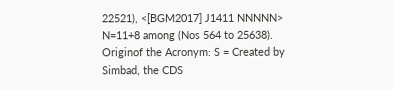22521), <[BGM2017] J1411 NNNNN> N=11+8 among (Nos 564 to 25638). Originof the Acronym: S = Created by Simbad, the CDS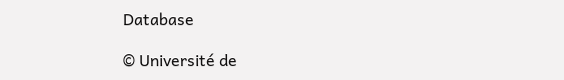Database

© Université de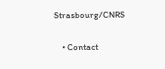Strasbourg/CNRS

    • Contact